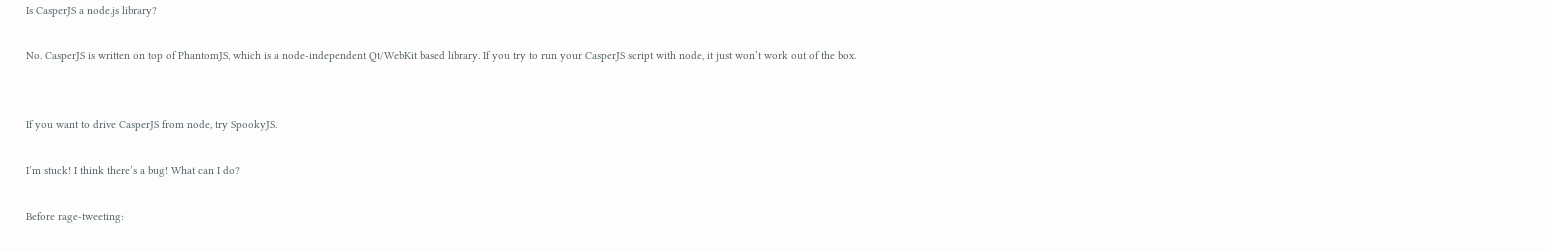Is CasperJS a node.js library?

No. CasperJS is written on top of PhantomJS, which is a node-independent Qt/WebKit based library. If you try to run your CasperJS script with node, it just won’t work out of the box.


If you want to drive CasperJS from node, try SpookyJS.

I’m stuck! I think there’s a bug! What can I do?

Before rage-tweeting: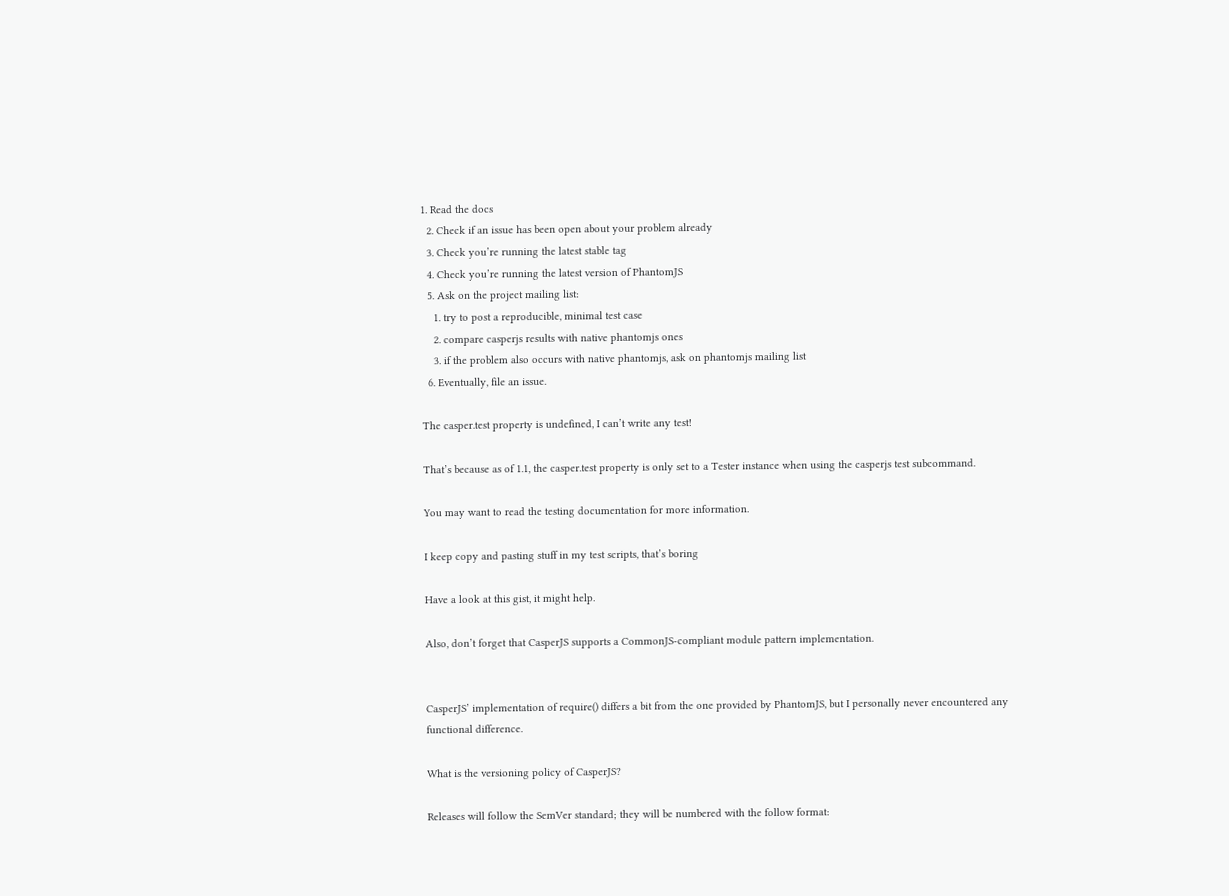1. Read the docs
  2. Check if an issue has been open about your problem already
  3. Check you’re running the latest stable tag
  4. Check you’re running the latest version of PhantomJS
  5. Ask on the project mailing list:
    1. try to post a reproducible, minimal test case
    2. compare casperjs results with native phantomjs ones
    3. if the problem also occurs with native phantomjs, ask on phantomjs mailing list
  6. Eventually, file an issue.

The casper.test property is undefined, I can’t write any test!

That’s because as of 1.1, the casper.test property is only set to a Tester instance when using the casperjs test subcommand.

You may want to read the testing documentation for more information.

I keep copy and pasting stuff in my test scripts, that’s boring

Have a look at this gist, it might help.

Also, don’t forget that CasperJS supports a CommonJS-compliant module pattern implementation.


CasperJS’ implementation of require() differs a bit from the one provided by PhantomJS, but I personally never encountered any functional difference.

What is the versioning policy of CasperJS?

Releases will follow the SemVer standard; they will be numbered with the follow format: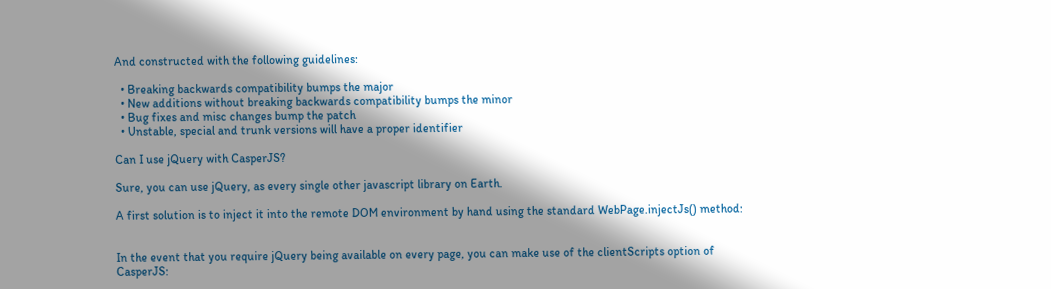And constructed with the following guidelines:

  • Breaking backwards compatibility bumps the major
  • New additions without breaking backwards compatibility bumps the minor
  • Bug fixes and misc changes bump the patch
  • Unstable, special and trunk versions will have a proper identifier

Can I use jQuery with CasperJS?

Sure, you can use jQuery, as every single other javascript library on Earth.

A first solution is to inject it into the remote DOM environment by hand using the standard WebPage.injectJs() method:


In the event that you require jQuery being available on every page, you can make use of the clientScripts option of CasperJS: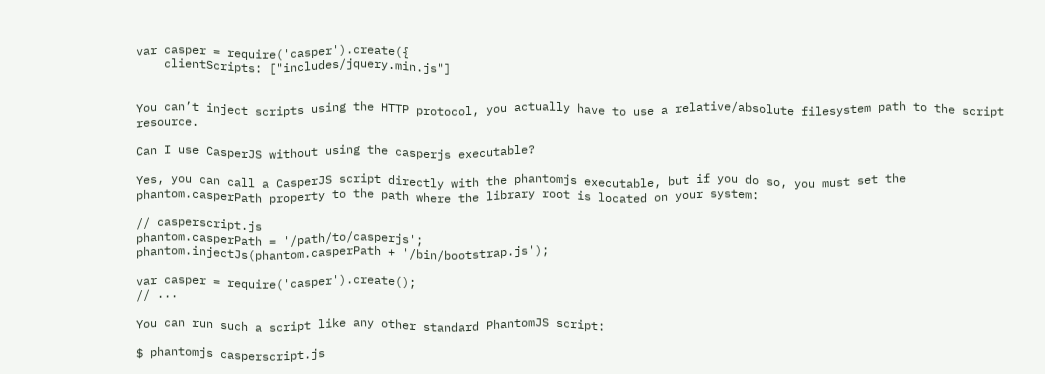var casper = require('casper').create({
    clientScripts: ["includes/jquery.min.js"]


You can’t inject scripts using the HTTP protocol, you actually have to use a relative/absolute filesystem path to the script resource.

Can I use CasperJS without using the casperjs executable?

Yes, you can call a CasperJS script directly with the phantomjs executable, but if you do so, you must set the phantom.casperPath property to the path where the library root is located on your system:

// casperscript.js
phantom.casperPath = '/path/to/casperjs';
phantom.injectJs(phantom.casperPath + '/bin/bootstrap.js');

var casper = require('casper').create();
// ...

You can run such a script like any other standard PhantomJS script:

$ phantomjs casperscript.js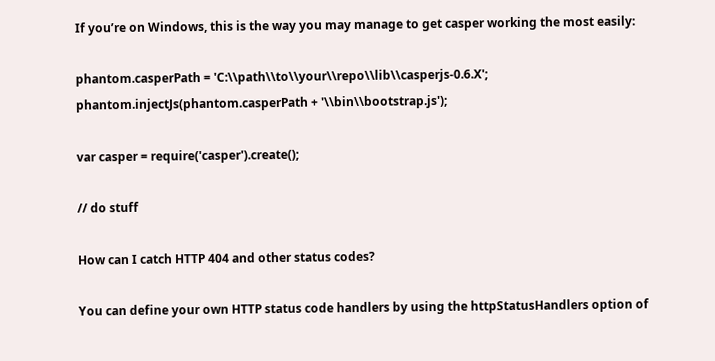If you’re on Windows, this is the way you may manage to get casper working the most easily:

phantom.casperPath = 'C:\\path\\to\\your\\repo\\lib\\casperjs-0.6.X';
phantom.injectJs(phantom.casperPath + '\\bin\\bootstrap.js');

var casper = require('casper').create();

// do stuff

How can I catch HTTP 404 and other status codes?

You can define your own HTTP status code handlers by using the httpStatusHandlers option of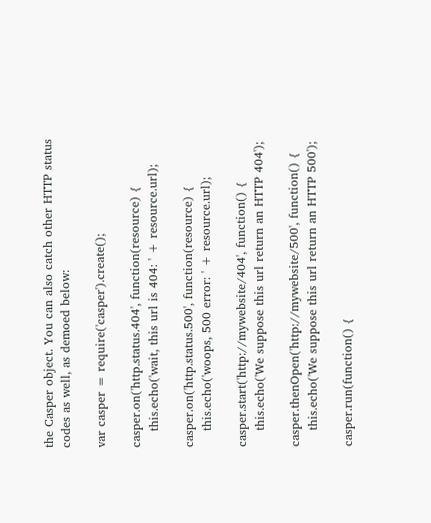the Casper object. You can also catch other HTTP status codes as well, as demoed below:

var casper = require('casper').create();

casper.on('http.status.404', function(resource) {
    this.echo('wait, this url is 404: ' + resource.url);

casper.on('http.status.500', function(resource) {
    this.echo('woops, 500 error: ' + resource.url);

casper.start('http://mywebsite/404', function() {
    this.echo('We suppose this url return an HTTP 404');

casper.thenOpen('http://mywebsite/500', function() {
    this.echo('We suppose this url return an HTTP 500');

casper.run(function() {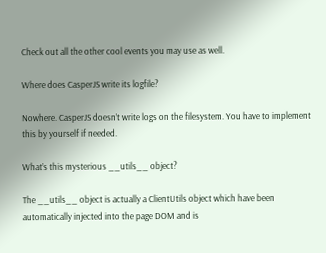Check out all the other cool events you may use as well.

Where does CasperJS write its logfile?

Nowhere. CasperJS doesn’t write logs on the filesystem. You have to implement this by yourself if needed.

What’s this mysterious __utils__ object?

The __utils__ object is actually a ClientUtils object which have been automatically injected into the page DOM and is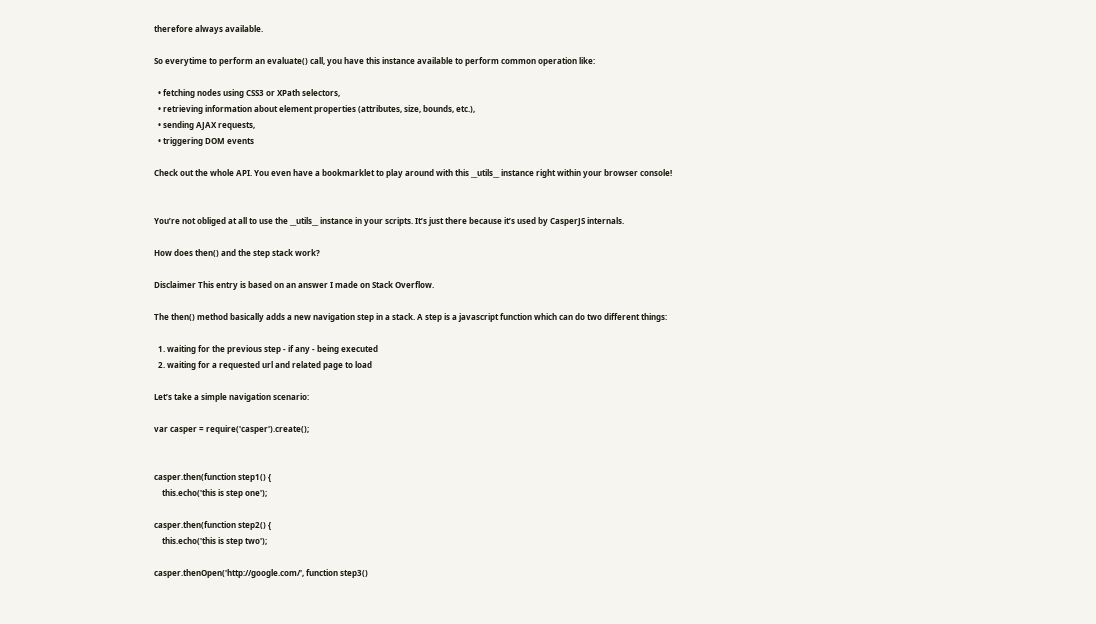therefore always available.

So everytime to perform an evaluate() call, you have this instance available to perform common operation like:

  • fetching nodes using CSS3 or XPath selectors,
  • retrieving information about element properties (attributes, size, bounds, etc.),
  • sending AJAX requests,
  • triggering DOM events

Check out the whole API. You even have a bookmarklet to play around with this __utils__ instance right within your browser console!


You’re not obliged at all to use the __utils__ instance in your scripts. It’s just there because it’s used by CasperJS internals.

How does then() and the step stack work?

Disclaimer This entry is based on an answer I made on Stack Overflow.

The then() method basically adds a new navigation step in a stack. A step is a javascript function which can do two different things:

  1. waiting for the previous step - if any - being executed
  2. waiting for a requested url and related page to load

Let’s take a simple navigation scenario:

var casper = require('casper').create();


casper.then(function step1() {
    this.echo('this is step one');

casper.then(function step2() {
    this.echo('this is step two');

casper.thenOpen('http://google.com/', function step3()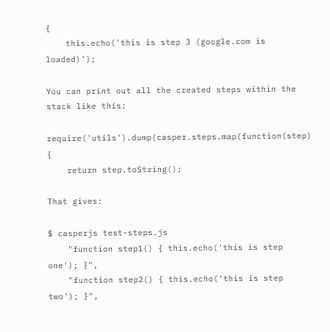{
    this.echo('this is step 3 (google.com is loaded)');

You can print out all the created steps within the stack like this:

require('utils').dump(casper.steps.map(function(step) {
    return step.toString();

That gives:

$ casperjs test-steps.js
    "function step1() { this.echo('this is step one'); }",
    "function step2() { this.echo('this is step two'); }",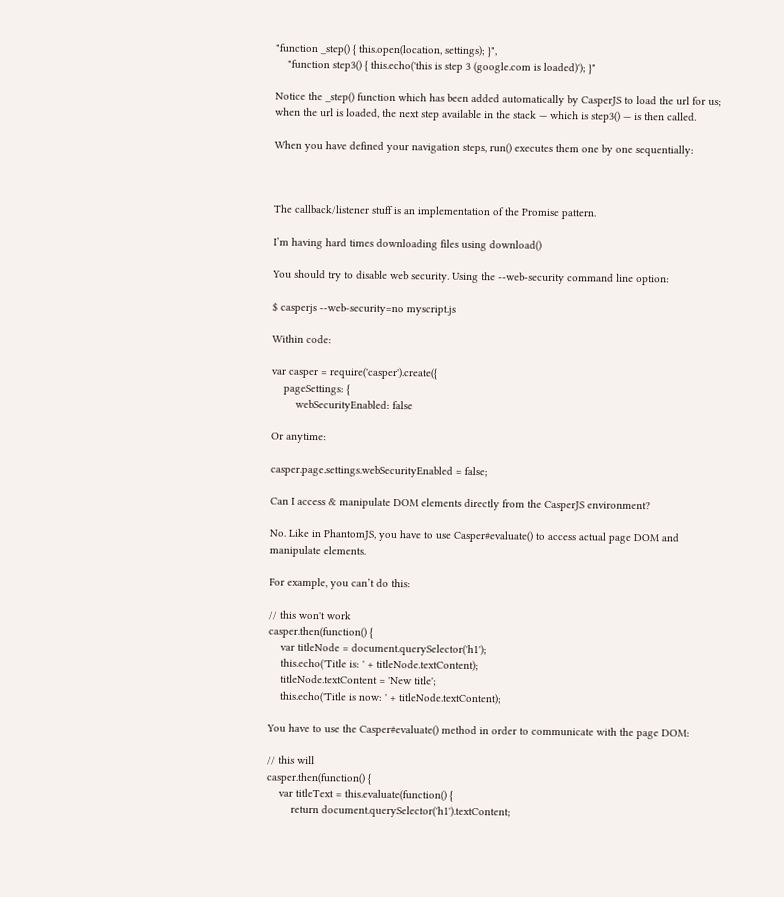"function _step() { this.open(location, settings); }",
    "function step3() { this.echo('this is step 3 (google.com is loaded)'); }"

Notice the _step() function which has been added automatically by CasperJS to load the url for us; when the url is loaded, the next step available in the stack — which is step3() — is then called.

When you have defined your navigation steps, run() executes them one by one sequentially:



The callback/listener stuff is an implementation of the Promise pattern.

I’m having hard times downloading files using download()

You should try to disable web security. Using the --web-security command line option:

$ casperjs --web-security=no myscript.js

Within code:

var casper = require('casper').create({
    pageSettings: {
        webSecurityEnabled: false

Or anytime:

casper.page.settings.webSecurityEnabled = false;

Can I access & manipulate DOM elements directly from the CasperJS environment?

No. Like in PhantomJS, you have to use Casper#evaluate() to access actual page DOM and manipulate elements.

For example, you can’t do this:

// this won't work
casper.then(function() {
    var titleNode = document.querySelector('h1');
    this.echo('Title is: ' + titleNode.textContent);
    titleNode.textContent = 'New title';
    this.echo('Title is now: ' + titleNode.textContent);

You have to use the Casper#evaluate() method in order to communicate with the page DOM:

// this will
casper.then(function() {
    var titleText = this.evaluate(function() {
        return document.querySelector('h1').textContent;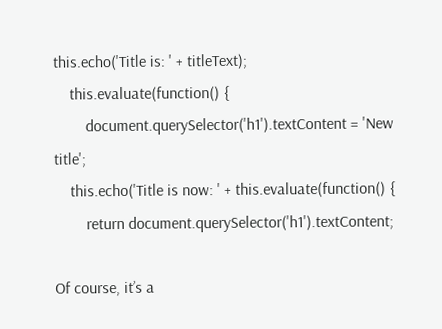this.echo('Title is: ' + titleText);
    this.evaluate(function() {
        document.querySelector('h1').textContent = 'New title';
    this.echo('Title is now: ' + this.evaluate(function() {
        return document.querySelector('h1').textContent;

Of course, it’s a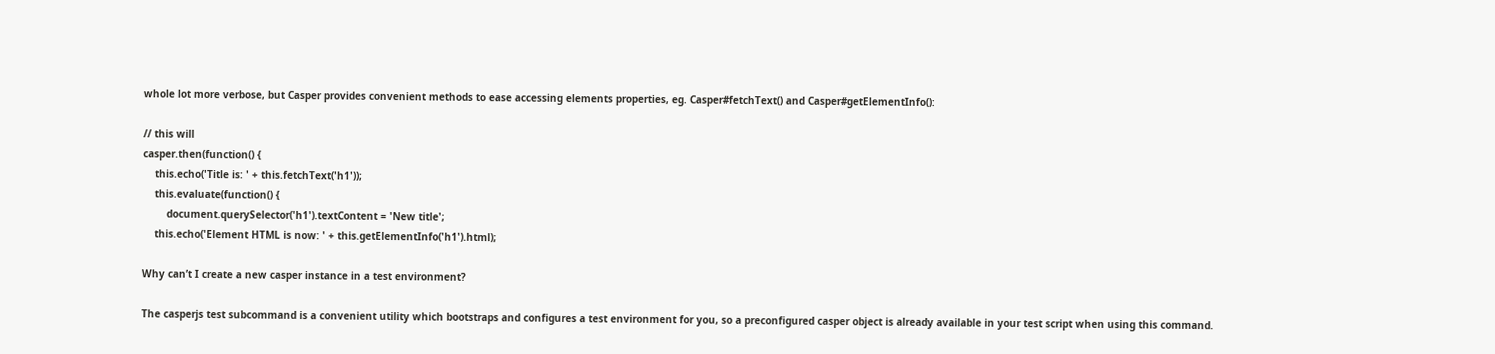whole lot more verbose, but Casper provides convenient methods to ease accessing elements properties, eg. Casper#fetchText() and Casper#getElementInfo():

// this will
casper.then(function() {
    this.echo('Title is: ' + this.fetchText('h1'));
    this.evaluate(function() {
        document.querySelector('h1').textContent = 'New title';
    this.echo('Element HTML is now: ' + this.getElementInfo('h1').html);

Why can’t I create a new casper instance in a test environment?

The casperjs test subcommand is a convenient utility which bootstraps and configures a test environment for you, so a preconfigured casper object is already available in your test script when using this command.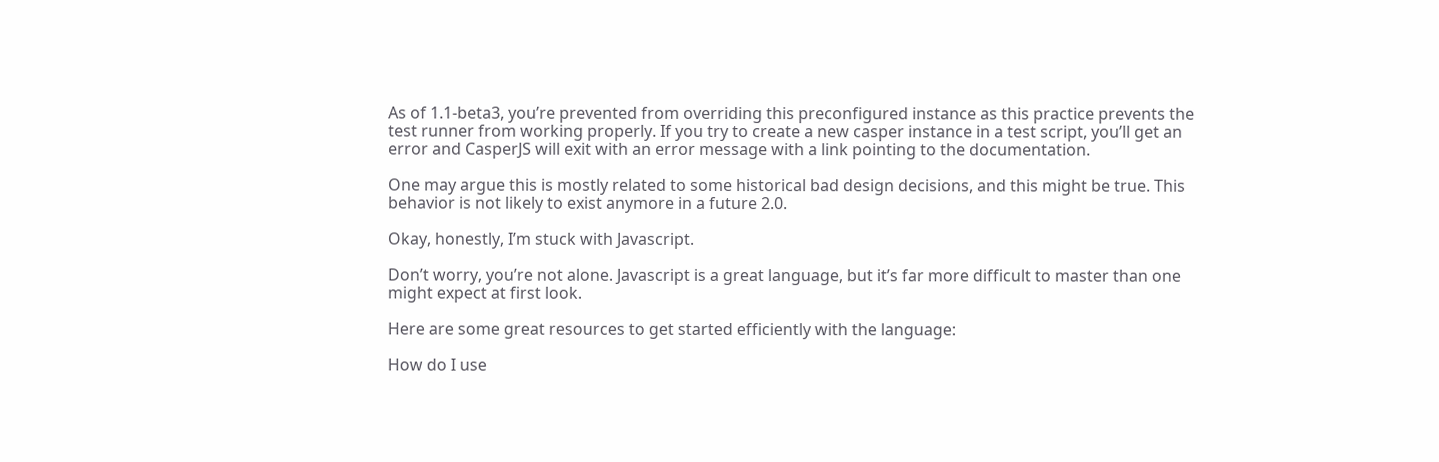As of 1.1-beta3, you’re prevented from overriding this preconfigured instance as this practice prevents the test runner from working properly. If you try to create a new casper instance in a test script, you’ll get an error and CasperJS will exit with an error message with a link pointing to the documentation.

One may argue this is mostly related to some historical bad design decisions, and this might be true. This behavior is not likely to exist anymore in a future 2.0.

Okay, honestly, I’m stuck with Javascript.

Don’t worry, you’re not alone. Javascript is a great language, but it’s far more difficult to master than one might expect at first look.

Here are some great resources to get started efficiently with the language:

How do I use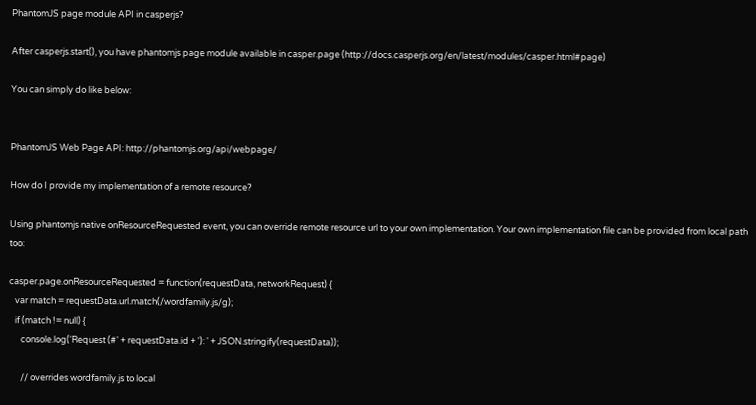PhantomJS page module API in casperjs?

After casperjs.start(), you have phantomjs page module available in casper.page (http://docs.casperjs.org/en/latest/modules/casper.html#page)

You can simply do like below:


PhantomJS Web Page API: http://phantomjs.org/api/webpage/

How do I provide my implementation of a remote resource?

Using phantomjs native onResourceRequested event, you can override remote resource url to your own implementation. Your own implementation file can be provided from local path too:

casper.page.onResourceRequested = function(requestData, networkRequest) {
   var match = requestData.url.match(/wordfamily.js/g);
   if (match != null) {
      console.log('Request (#' + requestData.id + '): ' + JSON.stringify(requestData));

      // overrides wordfamily.js to local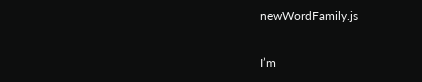newWordFamily.js

I’m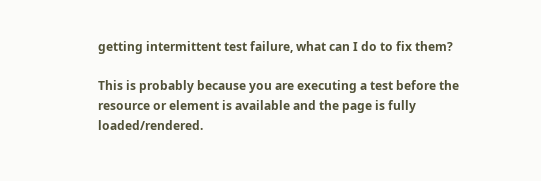getting intermittent test failure, what can I do to fix them?

This is probably because you are executing a test before the resource or element is available and the page is fully loaded/rendered.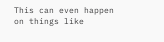This can even happen on things like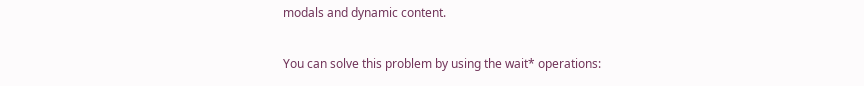modals and dynamic content.

You can solve this problem by using the wait* operations: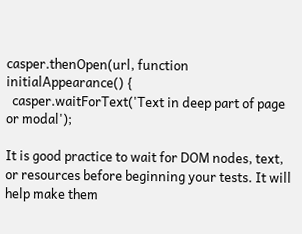casper.thenOpen(url, function initialAppearance() {
  casper.waitForText('Text in deep part of page or modal');

It is good practice to wait for DOM nodes, text, or resources before beginning your tests. It will help make them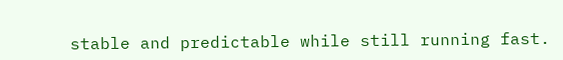stable and predictable while still running fast.